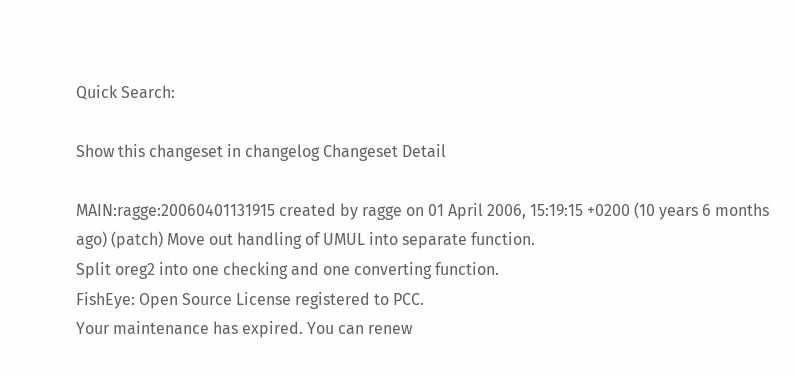Quick Search:

Show this changeset in changelog Changeset Detail

MAIN:ragge:20060401131915 created by ragge on 01 April 2006, 15:19:15 +0200 (10 years 6 months ago) (patch) Move out handling of UMUL into separate function.
Split oreg2 into one checking and one converting function.
FishEye: Open Source License registered to PCC.
Your maintenance has expired. You can renew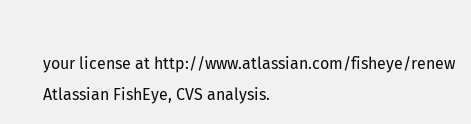your license at http://www.atlassian.com/fisheye/renew
Atlassian FishEye, CVS analysis.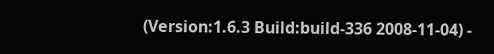(Version:1.6.3 Build:build-336 2008-11-04) -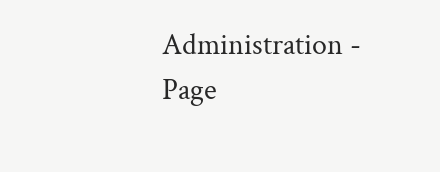Administration - Page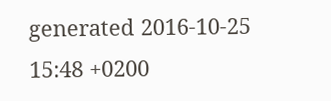generated 2016-10-25 15:48 +0200